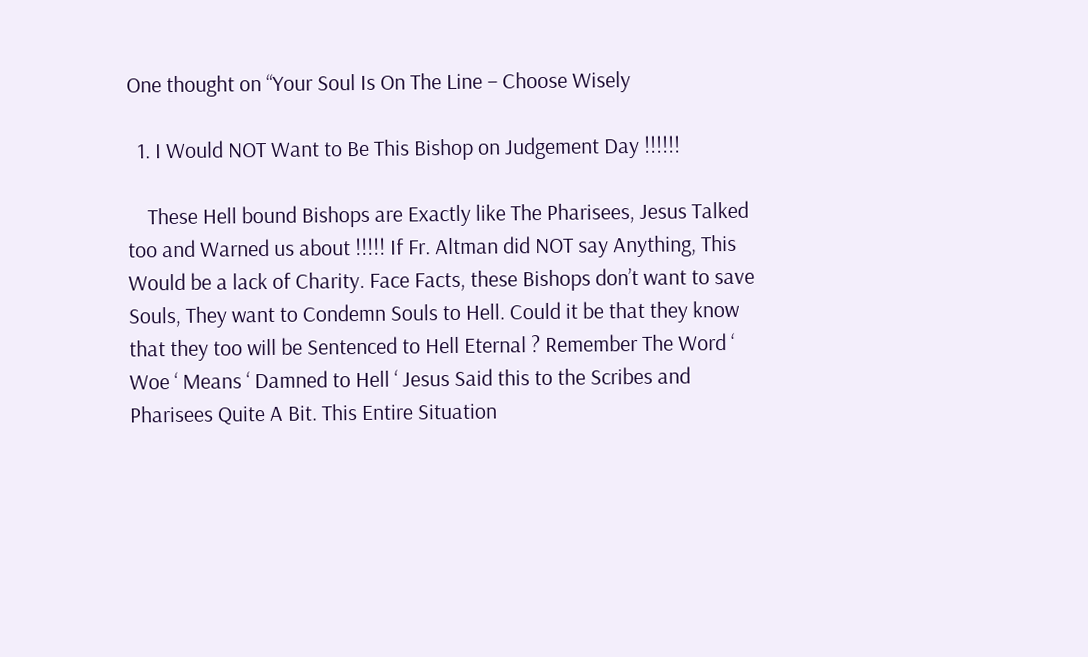One thought on “Your Soul Is On The Line – Choose Wisely

  1. I Would NOT Want to Be This Bishop on Judgement Day !!!!!!

    These Hell bound Bishops are Exactly like The Pharisees, Jesus Talked too and Warned us about !!!!! If Fr. Altman did NOT say Anything, This Would be a lack of Charity. Face Facts, these Bishops don’t want to save Souls, They want to Condemn Souls to Hell. Could it be that they know that they too will be Sentenced to Hell Eternal ? Remember The Word ‘ Woe ‘ Means ‘ Damned to Hell ‘ Jesus Said this to the Scribes and Pharisees Quite A Bit. This Entire Situation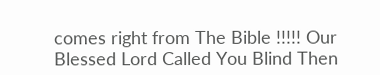comes right from The Bible !!!!! Our Blessed Lord Called You Blind Then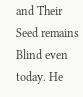and Their Seed remains Blind even today. He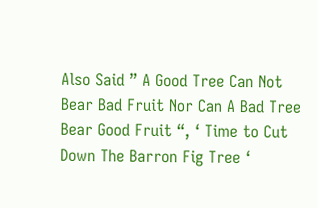Also Said ” A Good Tree Can Not Bear Bad Fruit Nor Can A Bad Tree Bear Good Fruit “, ‘ Time to Cut Down The Barron Fig Tree ‘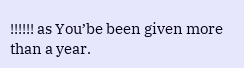!!!!!! as You’be been given more than a year.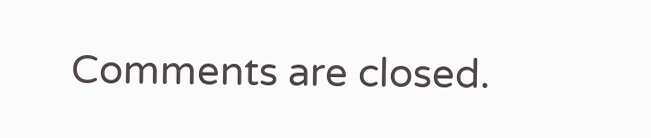Comments are closed.